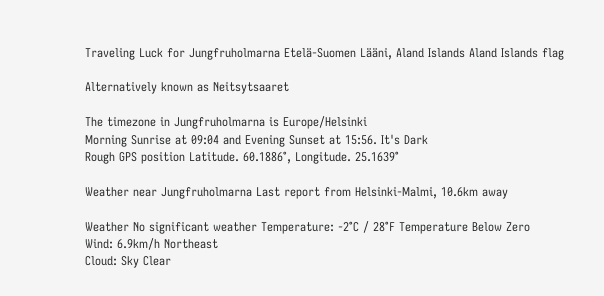Traveling Luck for Jungfruholmarna Etelä-Suomen Lääni, Aland Islands Aland Islands flag

Alternatively known as Neitsytsaaret

The timezone in Jungfruholmarna is Europe/Helsinki
Morning Sunrise at 09:04 and Evening Sunset at 15:56. It's Dark
Rough GPS position Latitude. 60.1886°, Longitude. 25.1639°

Weather near Jungfruholmarna Last report from Helsinki-Malmi, 10.6km away

Weather No significant weather Temperature: -2°C / 28°F Temperature Below Zero
Wind: 6.9km/h Northeast
Cloud: Sky Clear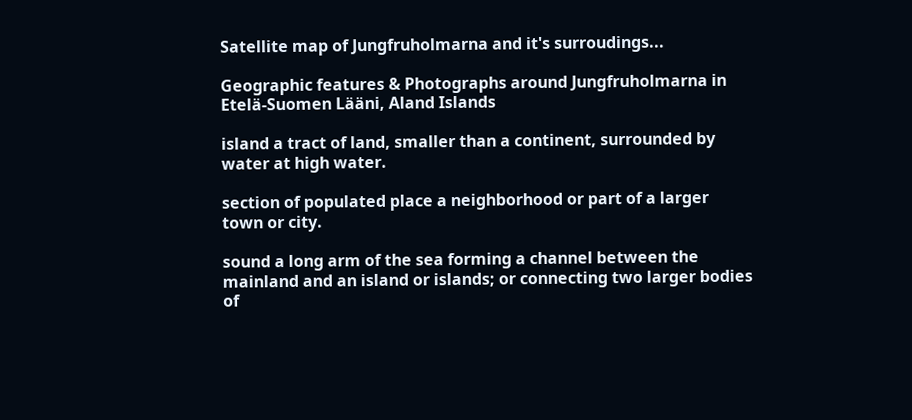Satellite map of Jungfruholmarna and it's surroudings...

Geographic features & Photographs around Jungfruholmarna in Etelä-Suomen Lääni, Aland Islands

island a tract of land, smaller than a continent, surrounded by water at high water.

section of populated place a neighborhood or part of a larger town or city.

sound a long arm of the sea forming a channel between the mainland and an island or islands; or connecting two larger bodies of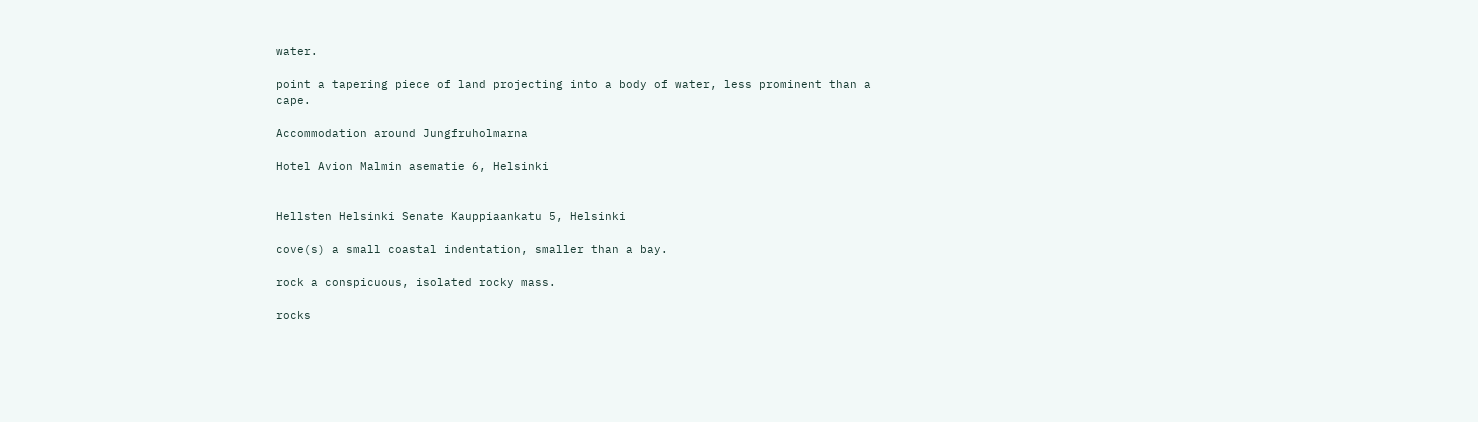water.

point a tapering piece of land projecting into a body of water, less prominent than a cape.

Accommodation around Jungfruholmarna

Hotel Avion Malmin asematie 6, Helsinki


Hellsten Helsinki Senate Kauppiaankatu 5, Helsinki

cove(s) a small coastal indentation, smaller than a bay.

rock a conspicuous, isolated rocky mass.

rocks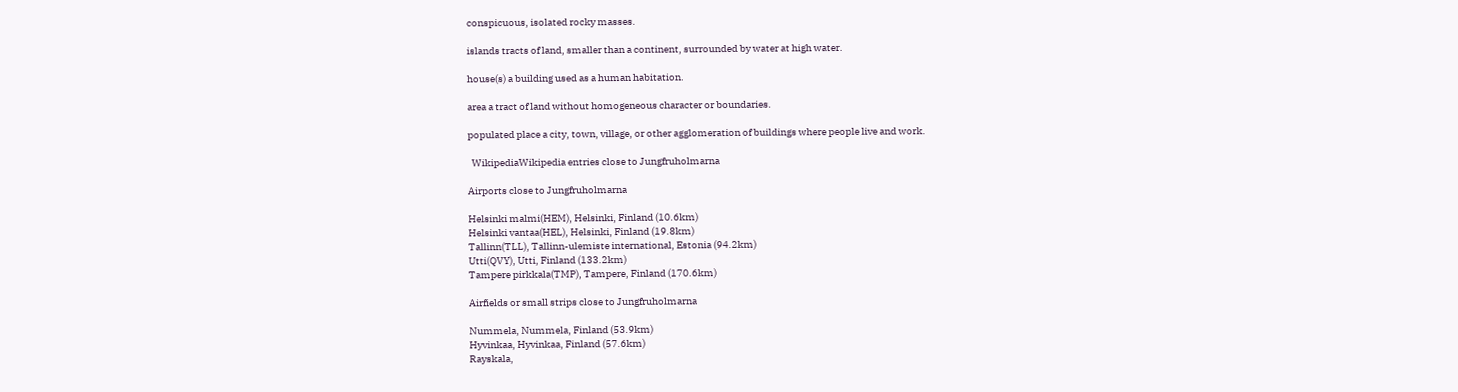conspicuous, isolated rocky masses.

islands tracts of land, smaller than a continent, surrounded by water at high water.

house(s) a building used as a human habitation.

area a tract of land without homogeneous character or boundaries.

populated place a city, town, village, or other agglomeration of buildings where people live and work.

  WikipediaWikipedia entries close to Jungfruholmarna

Airports close to Jungfruholmarna

Helsinki malmi(HEM), Helsinki, Finland (10.6km)
Helsinki vantaa(HEL), Helsinki, Finland (19.8km)
Tallinn(TLL), Tallinn-ulemiste international, Estonia (94.2km)
Utti(QVY), Utti, Finland (133.2km)
Tampere pirkkala(TMP), Tampere, Finland (170.6km)

Airfields or small strips close to Jungfruholmarna

Nummela, Nummela, Finland (53.9km)
Hyvinkaa, Hyvinkaa, Finland (57.6km)
Rayskala,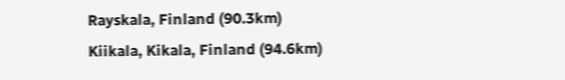Rayskala, Finland (90.3km)
Kiikala, Kikala, Finland (94.6km)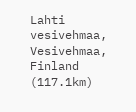Lahti vesivehmaa, Vesivehmaa, Finland (117.1km)